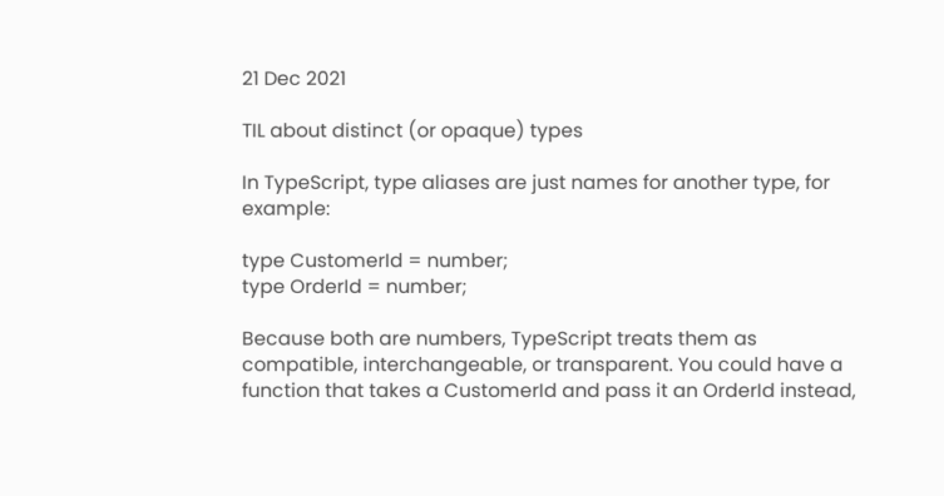21 Dec 2021

TIL about distinct (or opaque) types

In TypeScript, type aliases are just names for another type, for example:

type CustomerId = number;
type OrderId = number;

Because both are numbers, TypeScript treats them as compatible, interchangeable, or transparent. You could have a function that takes a CustomerId and pass it an OrderId instead,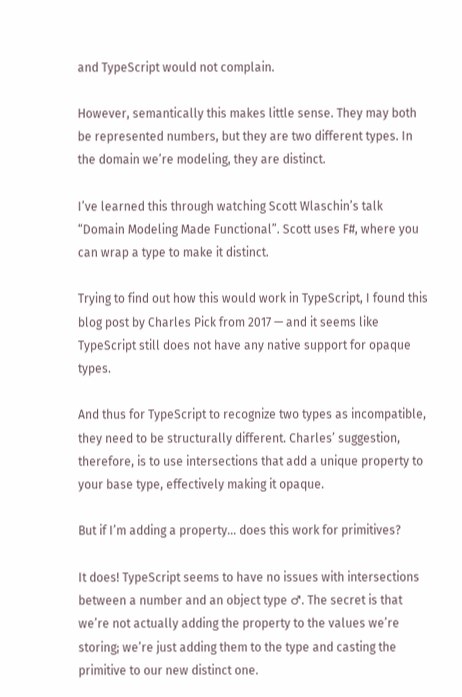and TypeScript would not complain.

However, semantically this makes little sense. They may both be represented numbers, but they are two different types. In the domain we’re modeling, they are distinct.

I’ve learned this through watching Scott Wlaschin’s talk “Domain Modeling Made Functional”. Scott uses F#, where you can wrap a type to make it distinct.

Trying to find out how this would work in TypeScript, I found this blog post by Charles Pick from 2017 — and it seems like TypeScript still does not have any native support for opaque types.

And thus for TypeScript to recognize two types as incompatible, they need to be structurally different. Charles’ suggestion, therefore, is to use intersections that add a unique property to your base type, effectively making it opaque.

But if I’m adding a property… does this work for primitives?

It does! TypeScript seems to have no issues with intersections between a number and an object type ♂. The secret is that we’re not actually adding the property to the values we’re storing; we’re just adding them to the type and casting the primitive to our new distinct one.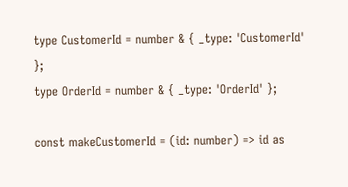type CustomerId = number & { _type: 'CustomerId' };
type OrderId = number & { _type: 'OrderId' };

const makeCustomerId = (id: number) => id as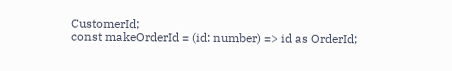CustomerId;
const makeOrderId = (id: number) => id as OrderId;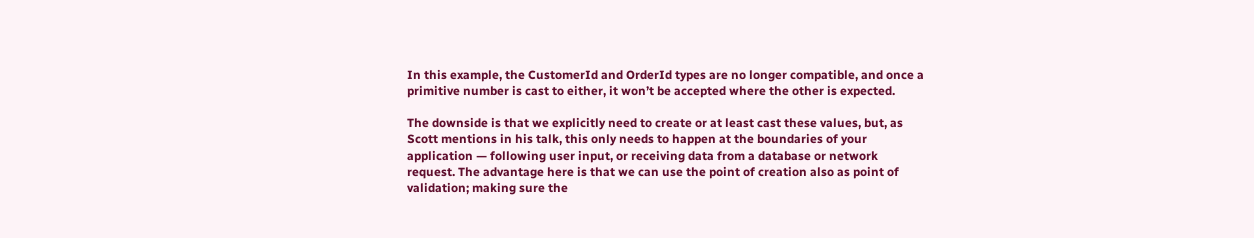In this example, the CustomerId and OrderId types are no longer compatible, and once a primitive number is cast to either, it won’t be accepted where the other is expected.

The downside is that we explicitly need to create or at least cast these values, but, as Scott mentions in his talk, this only needs to happen at the boundaries of your application — following user input, or receiving data from a database or network request. The advantage here is that we can use the point of creation also as point of validation; making sure the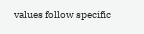values follow specific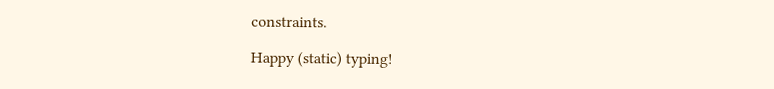constraints.

Happy (static) typing!